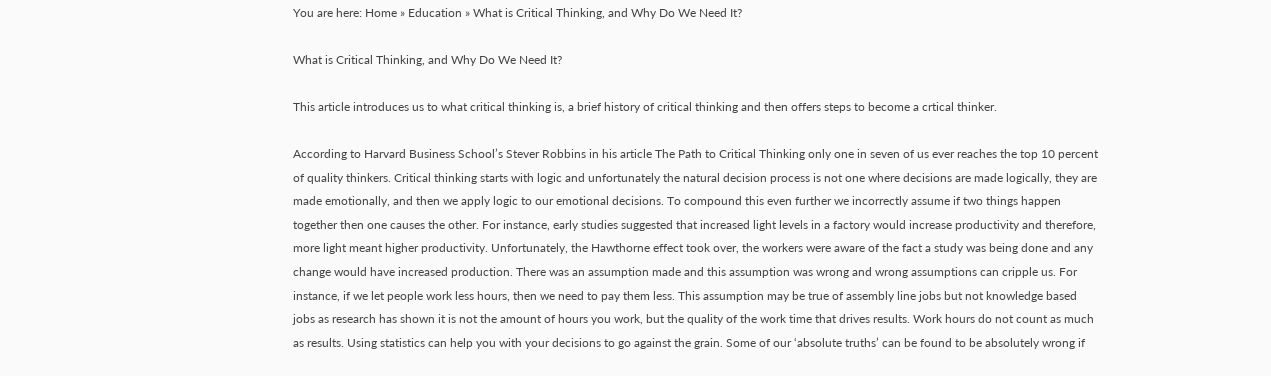You are here: Home » Education » What is Critical Thinking, and Why Do We Need It?

What is Critical Thinking, and Why Do We Need It?

This article introduces us to what critical thinking is, a brief history of critical thinking and then offers steps to become a crtical thinker.

According to Harvard Business School’s Stever Robbins in his article The Path to Critical Thinking only one in seven of us ever reaches the top 10 percent of quality thinkers. Critical thinking starts with logic and unfortunately the natural decision process is not one where decisions are made logically, they are made emotionally, and then we apply logic to our emotional decisions. To compound this even further we incorrectly assume if two things happen together then one causes the other. For instance, early studies suggested that increased light levels in a factory would increase productivity and therefore, more light meant higher productivity. Unfortunately, the Hawthorne effect took over, the workers were aware of the fact a study was being done and any change would have increased production. There was an assumption made and this assumption was wrong and wrong assumptions can cripple us. For instance, if we let people work less hours, then we need to pay them less. This assumption may be true of assembly line jobs but not knowledge based jobs as research has shown it is not the amount of hours you work, but the quality of the work time that drives results. Work hours do not count as much as results. Using statistics can help you with your decisions to go against the grain. Some of our ‘absolute truths’ can be found to be absolutely wrong if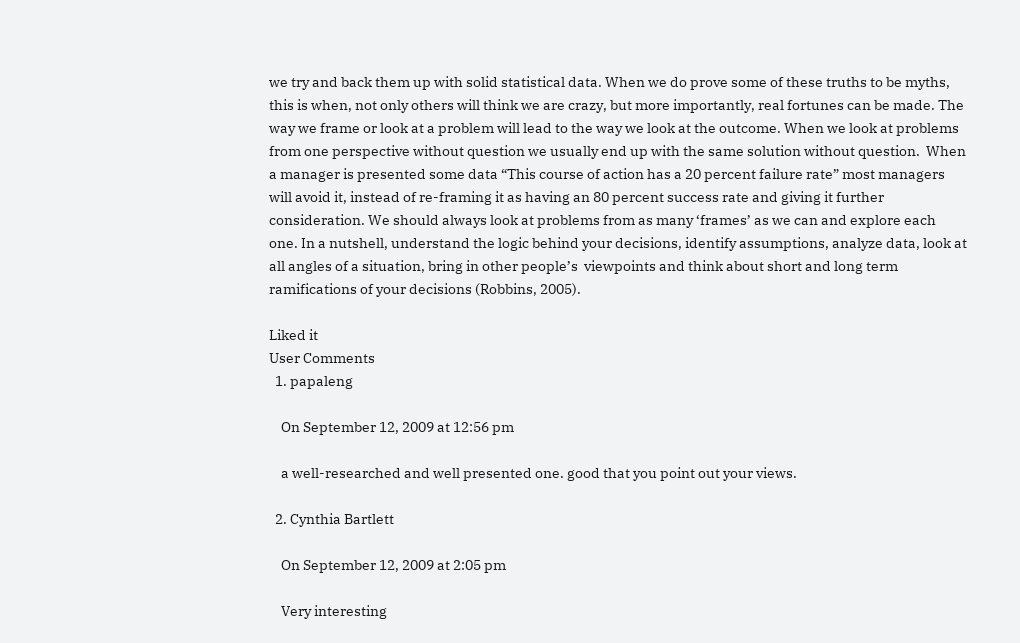we try and back them up with solid statistical data. When we do prove some of these truths to be myths, this is when, not only others will think we are crazy, but more importantly, real fortunes can be made. The way we frame or look at a problem will lead to the way we look at the outcome. When we look at problems from one perspective without question we usually end up with the same solution without question.  When a manager is presented some data “This course of action has a 20 percent failure rate” most managers will avoid it, instead of re-framing it as having an 80 percent success rate and giving it further consideration. We should always look at problems from as many ‘frames’ as we can and explore each one. In a nutshell, understand the logic behind your decisions, identify assumptions, analyze data, look at all angles of a situation, bring in other people’s  viewpoints and think about short and long term ramifications of your decisions (Robbins, 2005).

Liked it
User Comments
  1. papaleng

    On September 12, 2009 at 12:56 pm

    a well-researched and well presented one. good that you point out your views.

  2. Cynthia Bartlett

    On September 12, 2009 at 2:05 pm

    Very interesting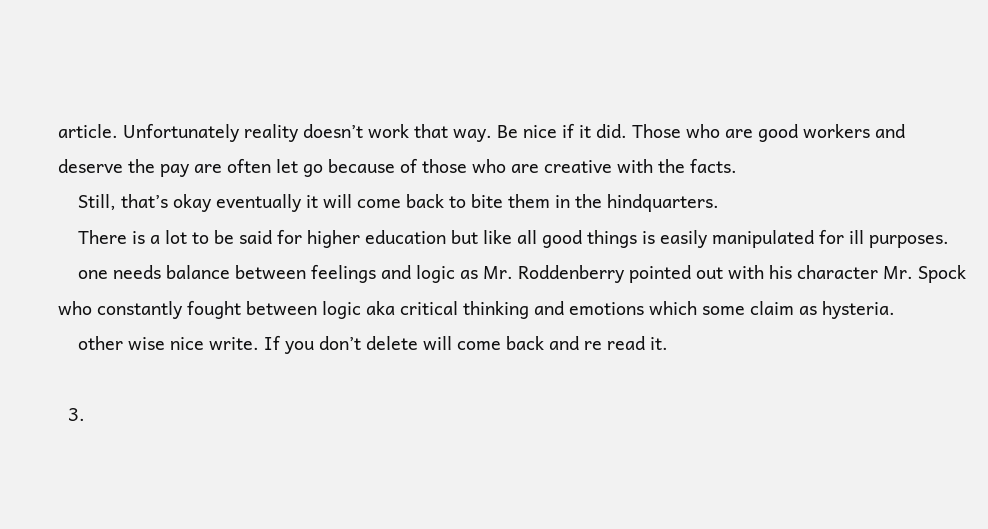article. Unfortunately reality doesn’t work that way. Be nice if it did. Those who are good workers and deserve the pay are often let go because of those who are creative with the facts.
    Still, that’s okay eventually it will come back to bite them in the hindquarters.
    There is a lot to be said for higher education but like all good things is easily manipulated for ill purposes.
    one needs balance between feelings and logic as Mr. Roddenberry pointed out with his character Mr. Spock who constantly fought between logic aka critical thinking and emotions which some claim as hysteria.
    other wise nice write. If you don’t delete will come back and re read it.

  3.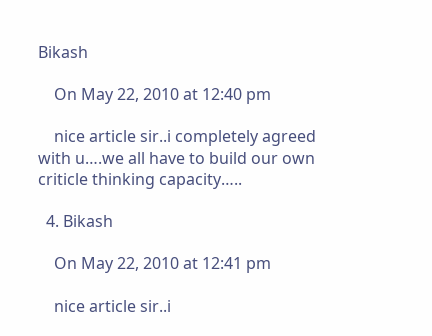Bikash

    On May 22, 2010 at 12:40 pm

    nice article sir..i completely agreed with u….we all have to build our own criticle thinking capacity…..

  4. Bikash

    On May 22, 2010 at 12:41 pm

    nice article sir..i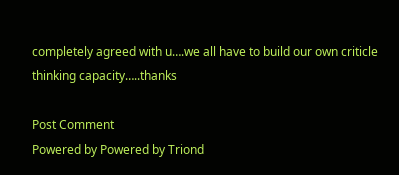completely agreed with u….we all have to build our own criticle thinking capacity…..thanks

Post Comment
Powered by Powered by Triond